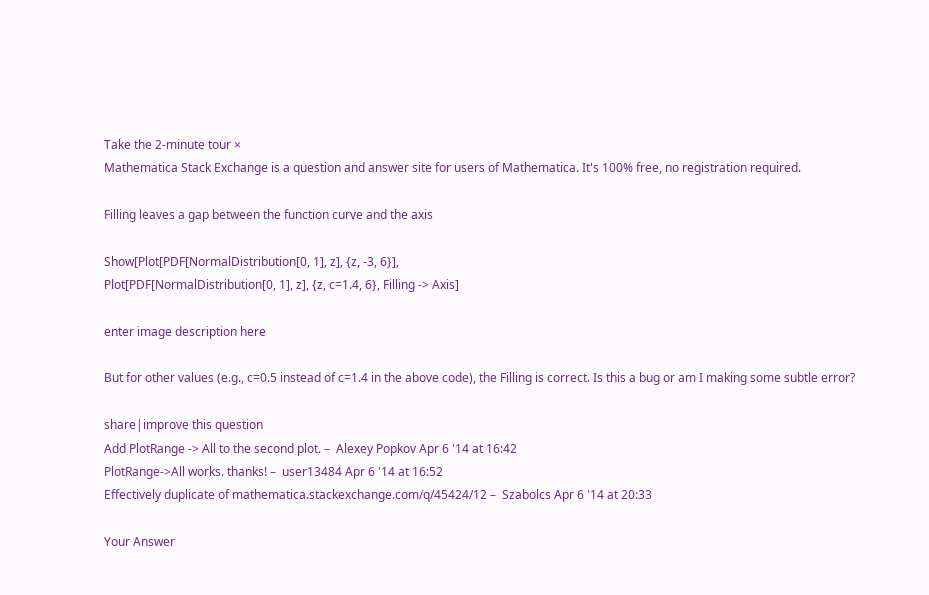Take the 2-minute tour ×
Mathematica Stack Exchange is a question and answer site for users of Mathematica. It's 100% free, no registration required.

Filling leaves a gap between the function curve and the axis

Show[Plot[PDF[NormalDistribution[0, 1], z], {z, -3, 6}],
Plot[PDF[NormalDistribution[0, 1], z], {z, c=1.4, 6}, Filling -> Axis]

enter image description here

But for other values (e.g., c=0.5 instead of c=1.4 in the above code), the Filling is correct. Is this a bug or am I making some subtle error?

share|improve this question
Add PlotRange -> All to the second plot. –  Alexey Popkov Apr 6 '14 at 16:42
PlotRange->All works. thanks! –  user13484 Apr 6 '14 at 16:52
Effectively duplicate of mathematica.stackexchange.com/q/45424/12 –  Szabolcs Apr 6 '14 at 20:33

Your Answer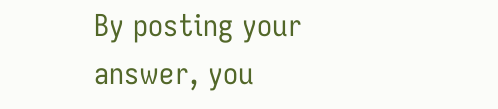By posting your answer, you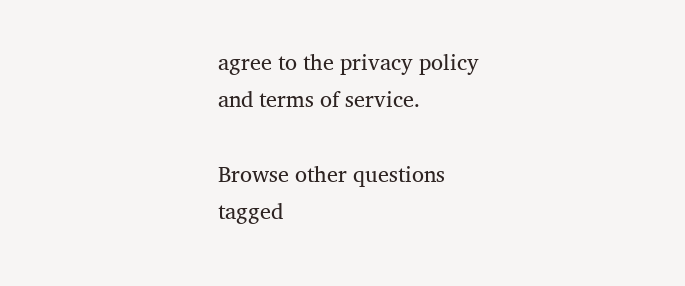agree to the privacy policy and terms of service.

Browse other questions tagged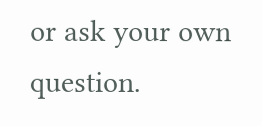or ask your own question.